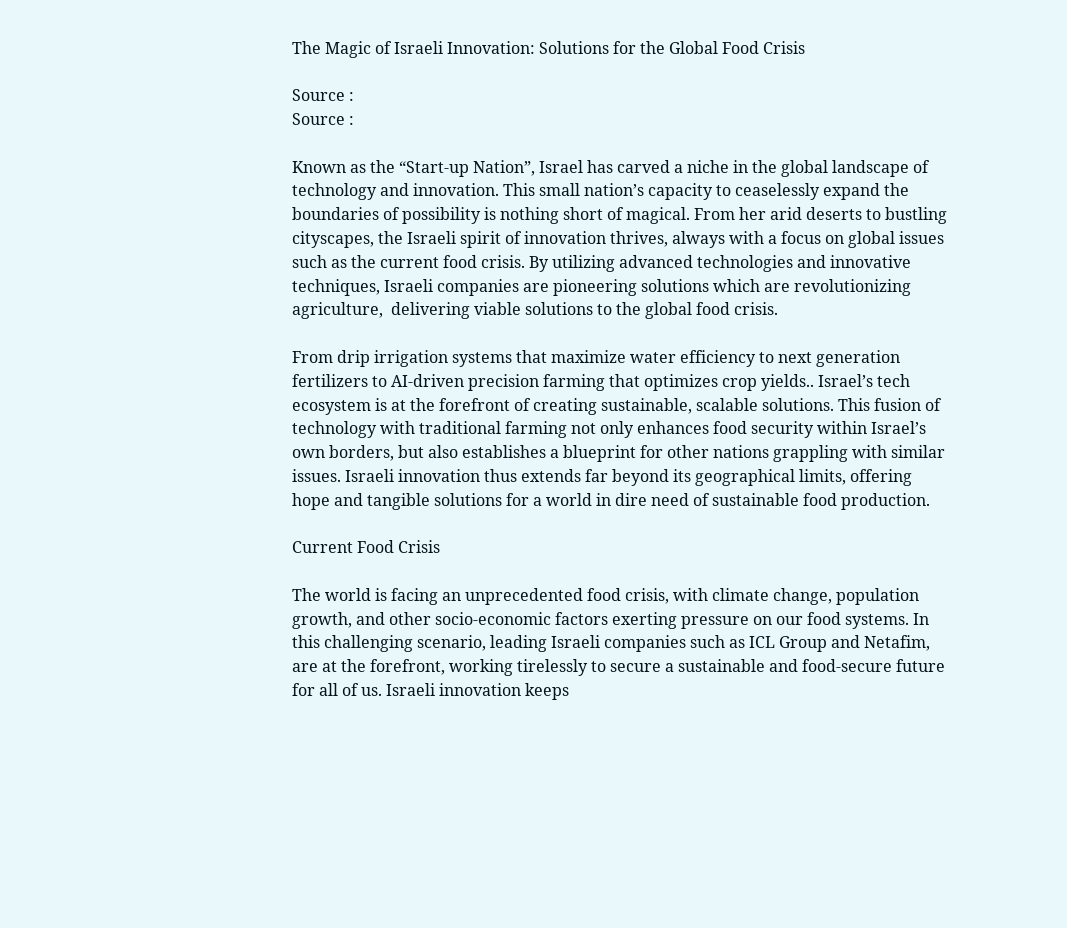The Magic of Israeli Innovation: Solutions for the Global Food Crisis

Source :
Source :

Known as the “Start-up Nation”, Israel has carved a niche in the global landscape of technology and innovation. This small nation’s capacity to ceaselessly expand the boundaries of possibility is nothing short of magical. From her arid deserts to bustling cityscapes, the Israeli spirit of innovation thrives, always with a focus on global issues such as the current food crisis. By utilizing advanced technologies and innovative techniques, Israeli companies are pioneering solutions which are revolutionizing agriculture,  delivering viable solutions to the global food crisis.

From drip irrigation systems that maximize water efficiency to next generation fertilizers to AI-driven precision farming that optimizes crop yields.. Israel’s tech ecosystem is at the forefront of creating sustainable, scalable solutions. This fusion of technology with traditional farming not only enhances food security within Israel’s own borders, but also establishes a blueprint for other nations grappling with similar issues. Israeli innovation thus extends far beyond its geographical limits, offering hope and tangible solutions for a world in dire need of sustainable food production.

Current Food Crisis

The world is facing an unprecedented food crisis, with climate change, population growth, and other socio-economic factors exerting pressure on our food systems. In this challenging scenario, leading Israeli companies such as ICL Group and Netafim, are at the forefront, working tirelessly to secure a sustainable and food-secure future for all of us. Israeli innovation keeps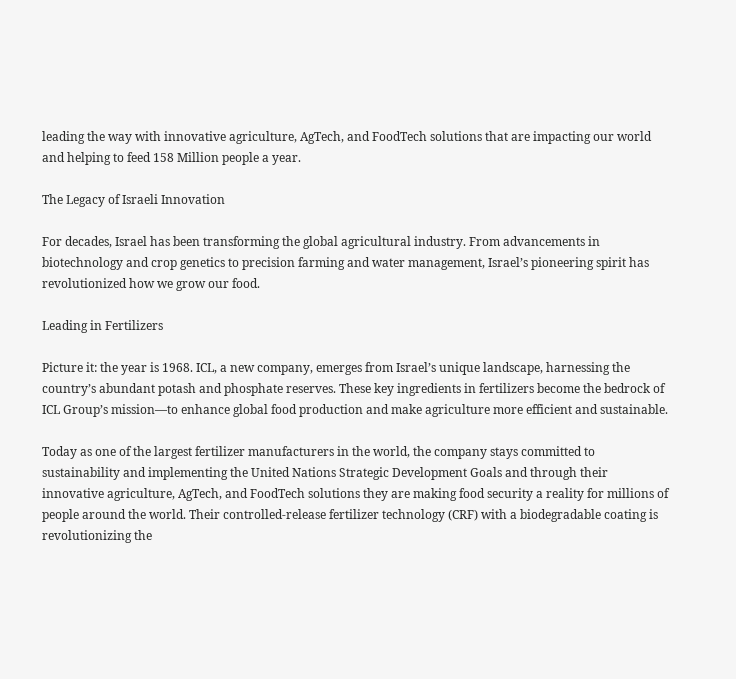leading the way with innovative agriculture, AgTech, and FoodTech solutions that are impacting our world and helping to feed 158 Million people a year.

The Legacy of Israeli Innovation

For decades, Israel has been transforming the global agricultural industry. From advancements in biotechnology and crop genetics to precision farming and water management, Israel’s pioneering spirit has revolutionized how we grow our food.

Leading in Fertilizers

Picture it: the year is 1968. ICL, a new company, emerges from Israel’s unique landscape, harnessing the country’s abundant potash and phosphate reserves. These key ingredients in fertilizers become the bedrock of ICL Group’s mission—to enhance global food production and make agriculture more efficient and sustainable.

Today as one of the largest fertilizer manufacturers in the world, the company stays committed to sustainability and implementing the United Nations Strategic Development Goals and through their innovative agriculture, AgTech, and FoodTech solutions they are making food security a reality for millions of people around the world. Their controlled-release fertilizer technology (CRF) with a biodegradable coating is revolutionizing the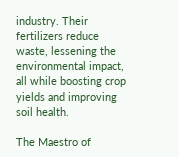industry. Their fertilizers reduce waste, lessening the environmental impact, all while boosting crop yields and improving soil health.

The Maestro of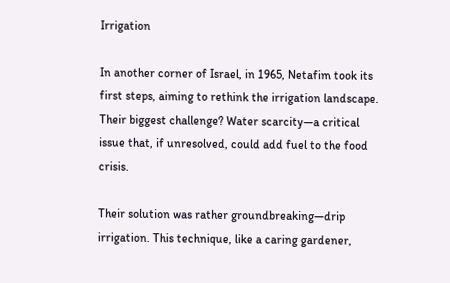Irrigation

In another corner of Israel, in 1965, Netafim took its first steps, aiming to rethink the irrigation landscape. Their biggest challenge? Water scarcity—a critical issue that, if unresolved, could add fuel to the food crisis.

Their solution was rather groundbreaking—drip irrigation. This technique, like a caring gardener,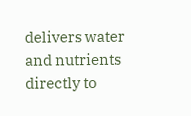delivers water and nutrients directly to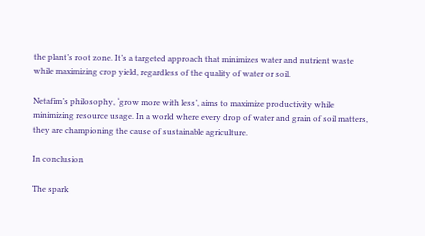the plant’s root zone. It’s a targeted approach that minimizes water and nutrient waste while maximizing crop yield, regardless of the quality of water or soil.

Netafim’s philosophy, ‘grow more with less’, aims to maximize productivity while minimizing resource usage. In a world where every drop of water and grain of soil matters, they are championing the cause of sustainable agriculture.

In conclusion

The spark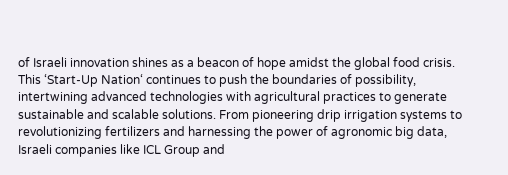of Israeli innovation shines as a beacon of hope amidst the global food crisis. This ‘Start-Up Nation‘ continues to push the boundaries of possibility, intertwining advanced technologies with agricultural practices to generate sustainable and scalable solutions. From pioneering drip irrigation systems to revolutionizing fertilizers and harnessing the power of agronomic big data, Israeli companies like ICL Group and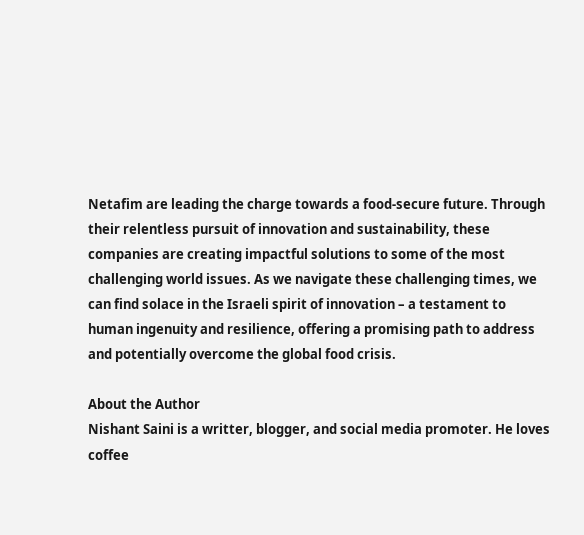Netafim are leading the charge towards a food-secure future. Through their relentless pursuit of innovation and sustainability, these companies are creating impactful solutions to some of the most challenging world issues. As we navigate these challenging times, we can find solace in the Israeli spirit of innovation – a testament to human ingenuity and resilience, offering a promising path to address and potentially overcome the global food crisis.

About the Author
Nishant Saini is a writter, blogger, and social media promoter. He loves coffee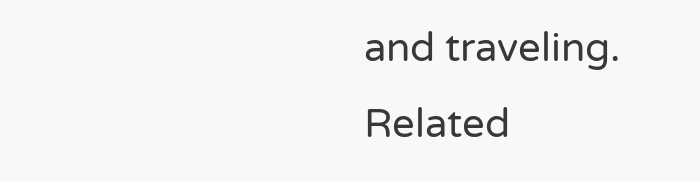and traveling.
Related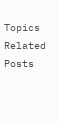Topics
Related Posts